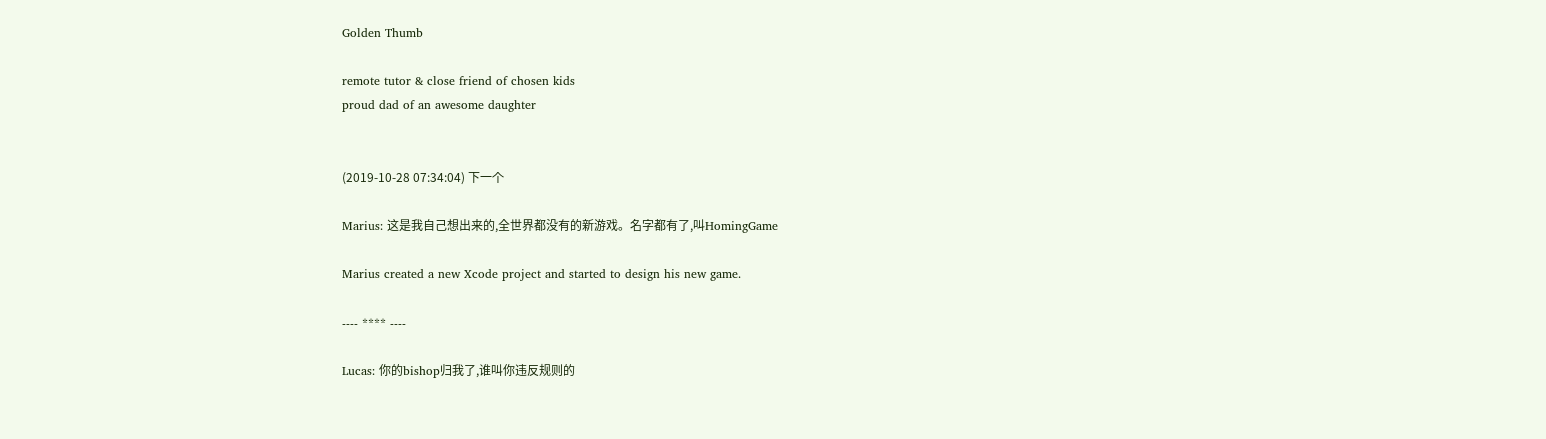Golden Thumb

remote tutor & close friend of chosen kids
proud dad of an awesome daughter


(2019-10-28 07:34:04) 下一个

Marius: 这是我自己想出来的,全世界都没有的新游戏。名字都有了,叫HomingGame

Marius created a new Xcode project and started to design his new game.

---- **** ----

Lucas: 你的bishop归我了,谁叫你违反规则的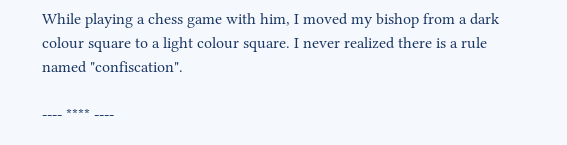While playing a chess game with him, I moved my bishop from a dark colour square to a light colour square. I never realized there is a rule named "confiscation".

---- **** ----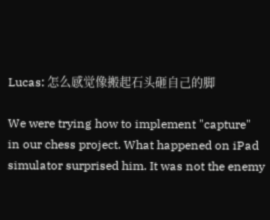Lucas: 怎么感觉像搬起石头砸自己的脚

We were trying how to implement "capture" in our chess project. What happened on iPad simulator surprised him. It was not the enemy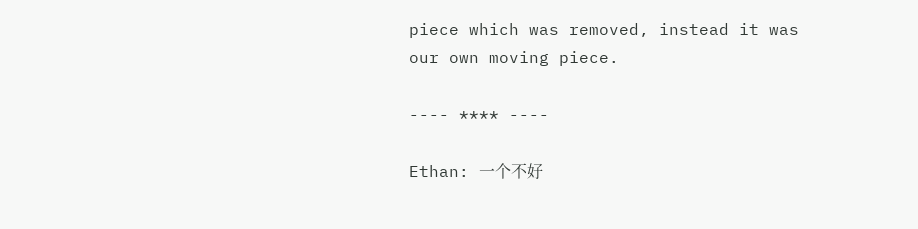piece which was removed, instead it was our own moving piece.

---- **** ----

Ethan: 一个不好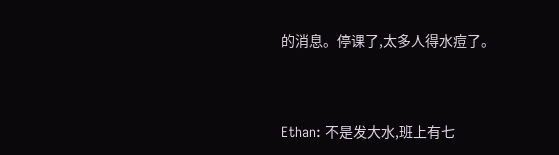的消息。停课了,太多人得水痘了。


Ethan: 不是发大水,班上有七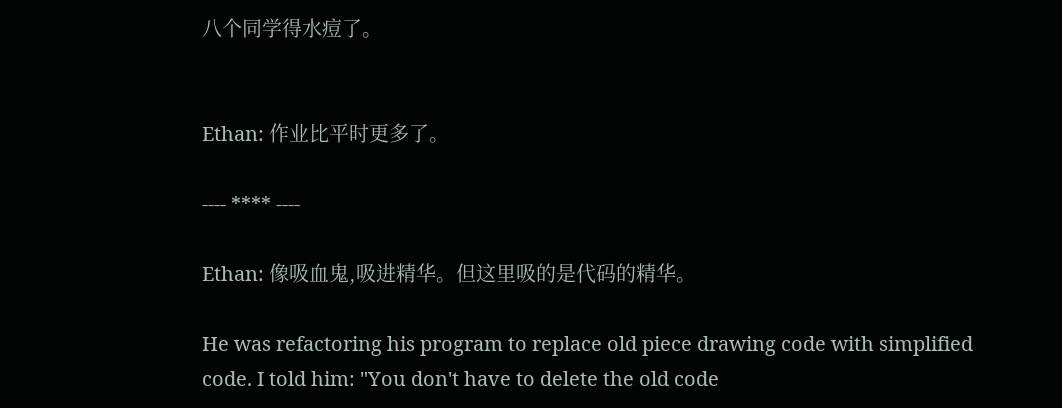八个同学得水痘了。


Ethan: 作业比平时更多了。

---- **** ----

Ethan: 像吸血鬼,吸进精华。但这里吸的是代码的精华。

He was refactoring his program to replace old piece drawing code with simplified code. I told him: "You don't have to delete the old code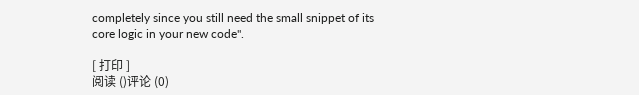completely since you still need the small snippet of its core logic in your new code".

[ 打印 ]
阅读 ()评论 (0)